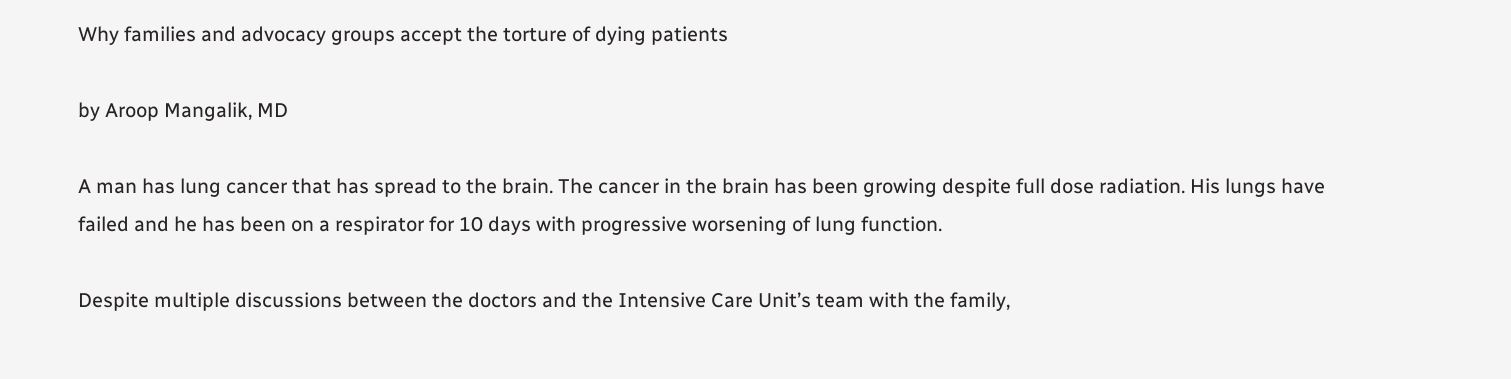Why families and advocacy groups accept the torture of dying patients

by Aroop Mangalik, MD

A man has lung cancer that has spread to the brain. The cancer in the brain has been growing despite full dose radiation. His lungs have failed and he has been on a respirator for 10 days with progressive worsening of lung function.

Despite multiple discussions between the doctors and the Intensive Care Unit’s team with the family,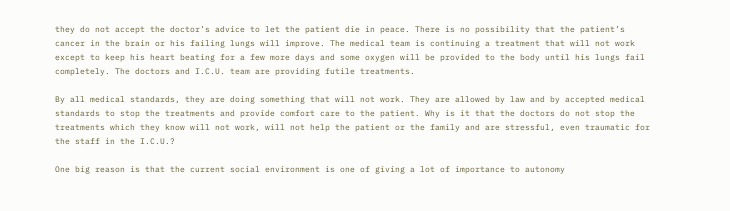they do not accept the doctor’s advice to let the patient die in peace. There is no possibility that the patient’s cancer in the brain or his failing lungs will improve. The medical team is continuing a treatment that will not work except to keep his heart beating for a few more days and some oxygen will be provided to the body until his lungs fail completely. The doctors and I.C.U. team are providing futile treatments.

By all medical standards, they are doing something that will not work. They are allowed by law and by accepted medical standards to stop the treatments and provide comfort care to the patient. Why is it that the doctors do not stop the treatments which they know will not work, will not help the patient or the family and are stressful, even traumatic for the staff in the I.C.U.?

One big reason is that the current social environment is one of giving a lot of importance to autonomy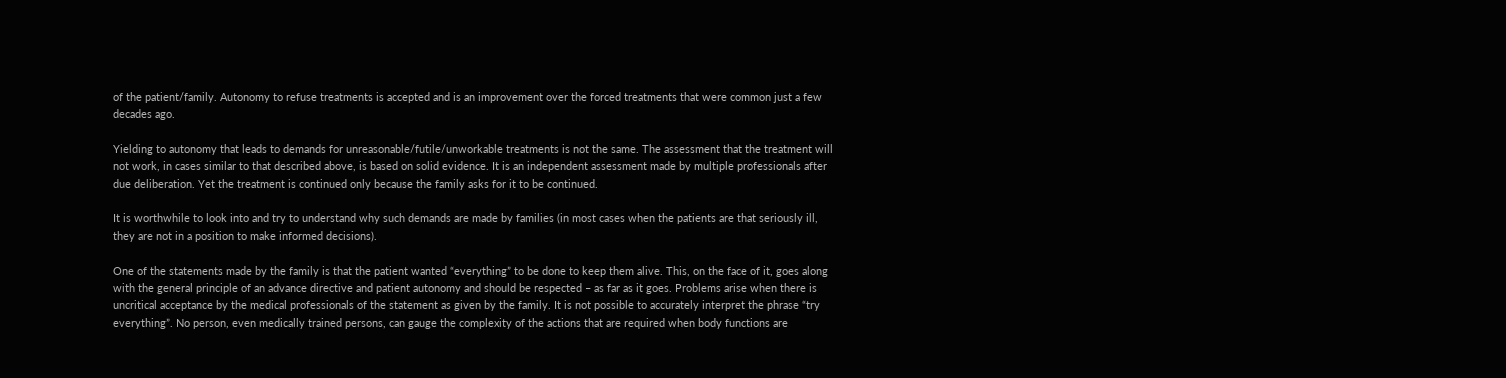of the patient/family. Autonomy to refuse treatments is accepted and is an improvement over the forced treatments that were common just a few decades ago.

Yielding to autonomy that leads to demands for unreasonable/futile/unworkable treatments is not the same. The assessment that the treatment will not work, in cases similar to that described above, is based on solid evidence. It is an independent assessment made by multiple professionals after due deliberation. Yet the treatment is continued only because the family asks for it to be continued.

It is worthwhile to look into and try to understand why such demands are made by families (in most cases when the patients are that seriously ill, they are not in a position to make informed decisions).

One of the statements made by the family is that the patient wanted “everything” to be done to keep them alive. This, on the face of it, goes along with the general principle of an advance directive and patient autonomy and should be respected – as far as it goes. Problems arise when there is uncritical acceptance by the medical professionals of the statement as given by the family. It is not possible to accurately interpret the phrase “try everything”. No person, even medically trained persons, can gauge the complexity of the actions that are required when body functions are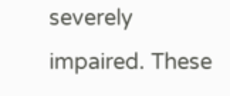severely impaired. These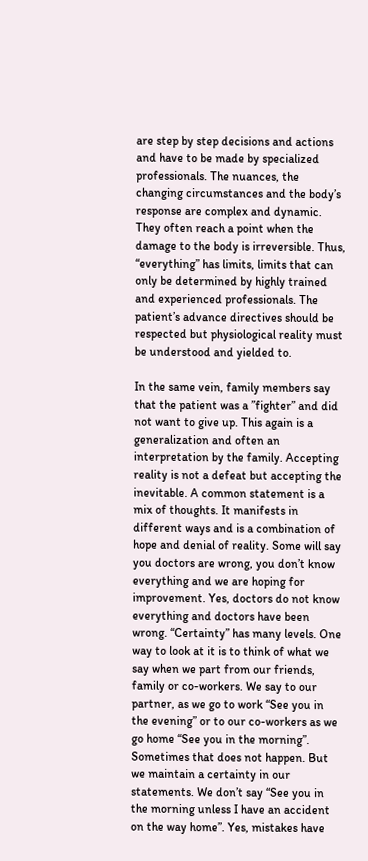are step by step decisions and actions and have to be made by specialized professionals. The nuances, the changing circumstances and the body’s response are complex and dynamic. They often reach a point when the damage to the body is irreversible. Thus, “everything” has limits, limits that can only be determined by highly trained and experienced professionals. The patient’s advance directives should be respected but physiological reality must be understood and yielded to.

In the same vein, family members say that the patient was a ”fighter” and did not want to give up. This again is a generalization and often an interpretation by the family. Accepting reality is not a defeat but accepting the inevitable. A common statement is a mix of thoughts. It manifests in different ways and is a combination of hope and denial of reality. Some will say you doctors are wrong, you don’t know everything and we are hoping for improvement. Yes, doctors do not know everything and doctors have been wrong. “Certainty” has many levels. One way to look at it is to think of what we say when we part from our friends, family or co-workers. We say to our partner, as we go to work “See you in the evening” or to our co-workers as we go home “See you in the morning”. Sometimes that does not happen. But we maintain a certainty in our statements. We don’t say “See you in the morning unless I have an accident on the way home”. Yes, mistakes have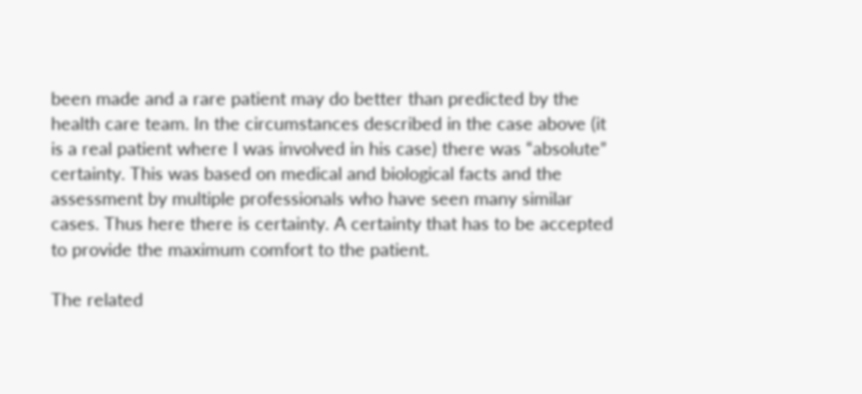been made and a rare patient may do better than predicted by the health care team. In the circumstances described in the case above (it is a real patient where I was involved in his case) there was “absolute” certainty. This was based on medical and biological facts and the assessment by multiple professionals who have seen many similar cases. Thus here there is certainty. A certainty that has to be accepted to provide the maximum comfort to the patient.

The related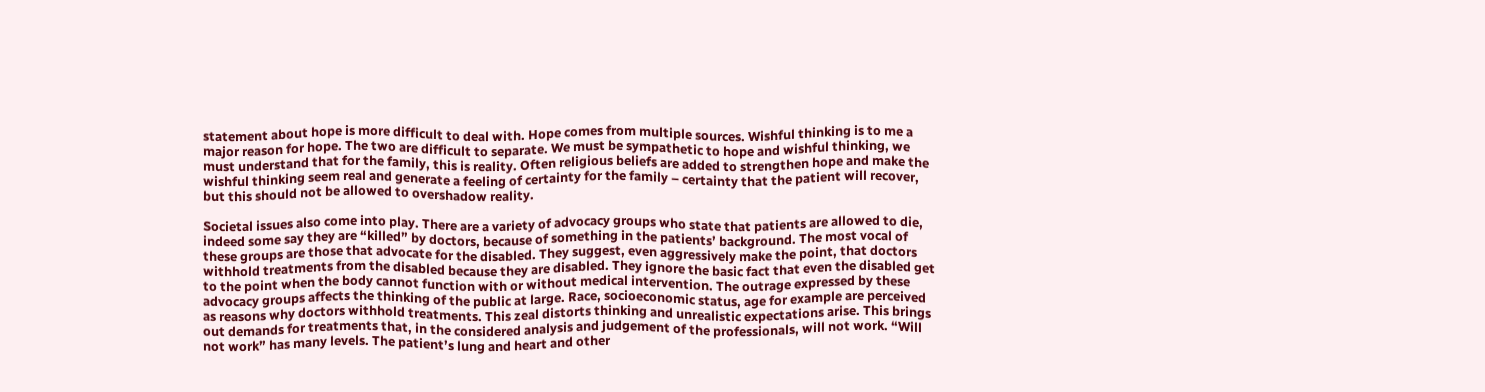statement about hope is more difficult to deal with. Hope comes from multiple sources. Wishful thinking is to me a major reason for hope. The two are difficult to separate. We must be sympathetic to hope and wishful thinking, we must understand that for the family, this is reality. Often religious beliefs are added to strengthen hope and make the wishful thinking seem real and generate a feeling of certainty for the family – certainty that the patient will recover, but this should not be allowed to overshadow reality.

Societal issues also come into play. There are a variety of advocacy groups who state that patients are allowed to die, indeed some say they are “killed” by doctors, because of something in the patients’ background. The most vocal of these groups are those that advocate for the disabled. They suggest, even aggressively make the point, that doctors withhold treatments from the disabled because they are disabled. They ignore the basic fact that even the disabled get to the point when the body cannot function with or without medical intervention. The outrage expressed by these advocacy groups affects the thinking of the public at large. Race, socioeconomic status, age for example are perceived as reasons why doctors withhold treatments. This zeal distorts thinking and unrealistic expectations arise. This brings out demands for treatments that, in the considered analysis and judgement of the professionals, will not work. “Will not work” has many levels. The patient’s lung and heart and other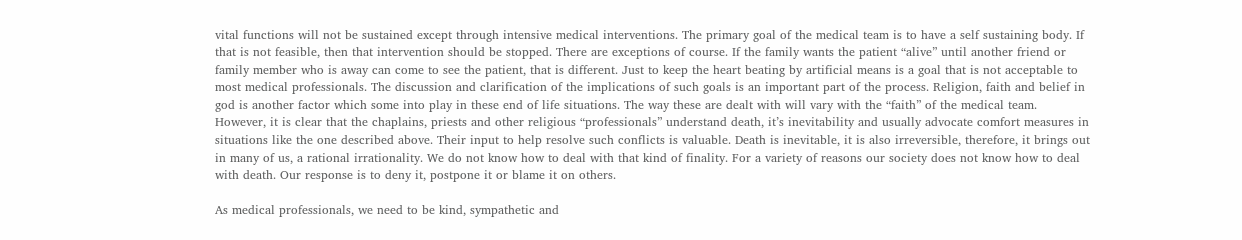vital functions will not be sustained except through intensive medical interventions. The primary goal of the medical team is to have a self sustaining body. If that is not feasible, then that intervention should be stopped. There are exceptions of course. If the family wants the patient “alive” until another friend or family member who is away can come to see the patient, that is different. Just to keep the heart beating by artificial means is a goal that is not acceptable to most medical professionals. The discussion and clarification of the implications of such goals is an important part of the process. Religion, faith and belief in god is another factor which some into play in these end of life situations. The way these are dealt with will vary with the “faith” of the medical team. However, it is clear that the chaplains, priests and other religious “professionals” understand death, it’s inevitability and usually advocate comfort measures in situations like the one described above. Their input to help resolve such conflicts is valuable. Death is inevitable, it is also irreversible, therefore, it brings out in many of us, a rational irrationality. We do not know how to deal with that kind of finality. For a variety of reasons our society does not know how to deal with death. Our response is to deny it, postpone it or blame it on others.

As medical professionals, we need to be kind, sympathetic and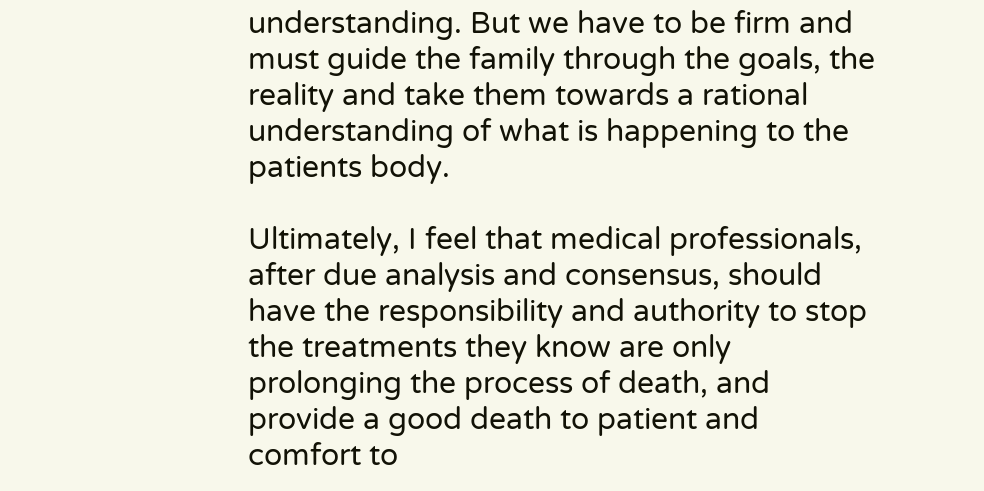understanding. But we have to be firm and must guide the family through the goals, the reality and take them towards a rational understanding of what is happening to the patients body.

Ultimately, I feel that medical professionals, after due analysis and consensus, should have the responsibility and authority to stop the treatments they know are only prolonging the process of death, and provide a good death to patient and comfort to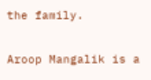the family.

Aroop Mangalik is a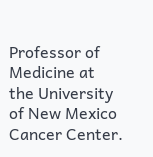Professor of Medicine at the University of New Mexico Cancer Center.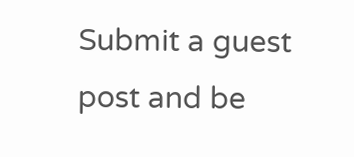Submit a guest post and be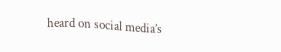heard on social media’s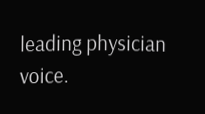leading physician voice.